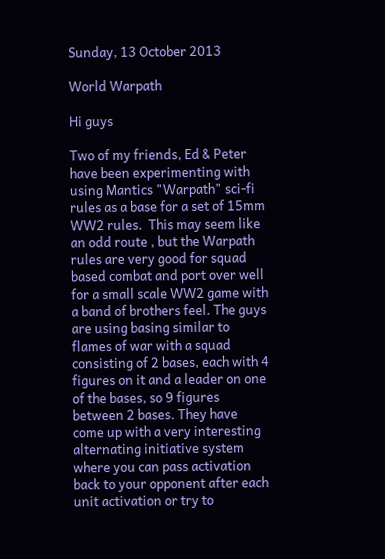Sunday, 13 October 2013

World Warpath

Hi guys

Two of my friends, Ed & Peter have been experimenting with using Mantics "Warpath" sci-fi rules as a base for a set of 15mm WW2 rules.  This may seem like an odd route , but the Warpath rules are very good for squad based combat and port over well for a small scale WW2 game with a band of brothers feel. The guys are using basing similar to flames of war with a squad consisting of 2 bases, each with 4 figures on it and a leader on one of the bases, so 9 figures between 2 bases. They have come up with a very interesting alternating initiative system where you can pass activation back to your opponent after each unit activation or try to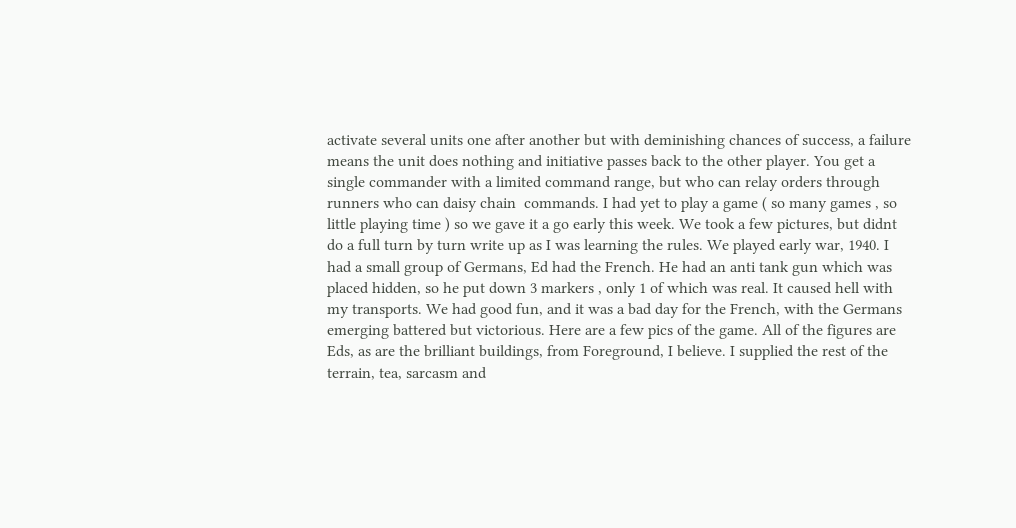activate several units one after another but with deminishing chances of success, a failure means the unit does nothing and initiative passes back to the other player. You get a single commander with a limited command range, but who can relay orders through runners who can daisy chain  commands. I had yet to play a game ( so many games , so little playing time ) so we gave it a go early this week. We took a few pictures, but didnt do a full turn by turn write up as I was learning the rules. We played early war, 1940. I had a small group of Germans, Ed had the French. He had an anti tank gun which was placed hidden, so he put down 3 markers , only 1 of which was real. It caused hell with my transports. We had good fun, and it was a bad day for the French, with the Germans emerging battered but victorious. Here are a few pics of the game. All of the figures are Eds, as are the brilliant buildings, from Foreground, I believe. I supplied the rest of the terrain, tea, sarcasm and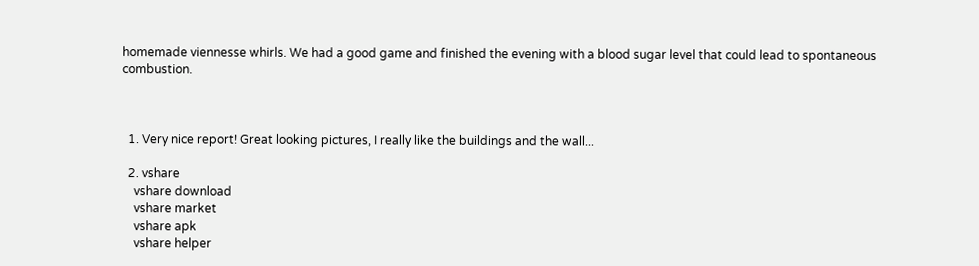homemade viennesse whirls. We had a good game and finished the evening with a blood sugar level that could lead to spontaneous combustion.



  1. Very nice report! Great looking pictures, I really like the buildings and the wall...

  2. vshare
    vshare download
    vshare market
    vshare apk
    vshare helper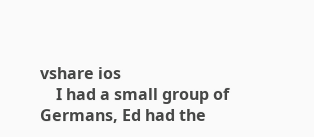vshare ios
    I had a small group of Germans, Ed had the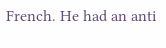French. He had an anti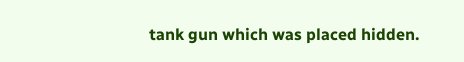tank gun which was placed hidden.